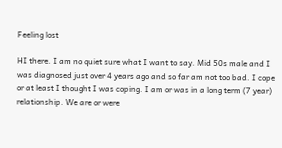Feeling lost

HI there. I am no quiet sure what I want to say. Mid 50s male and I was diagnosed just over 4 years ago and so far am not too bad. I cope or at least I thought I was coping. I am or was in a long term (7 year) relationship. We are or were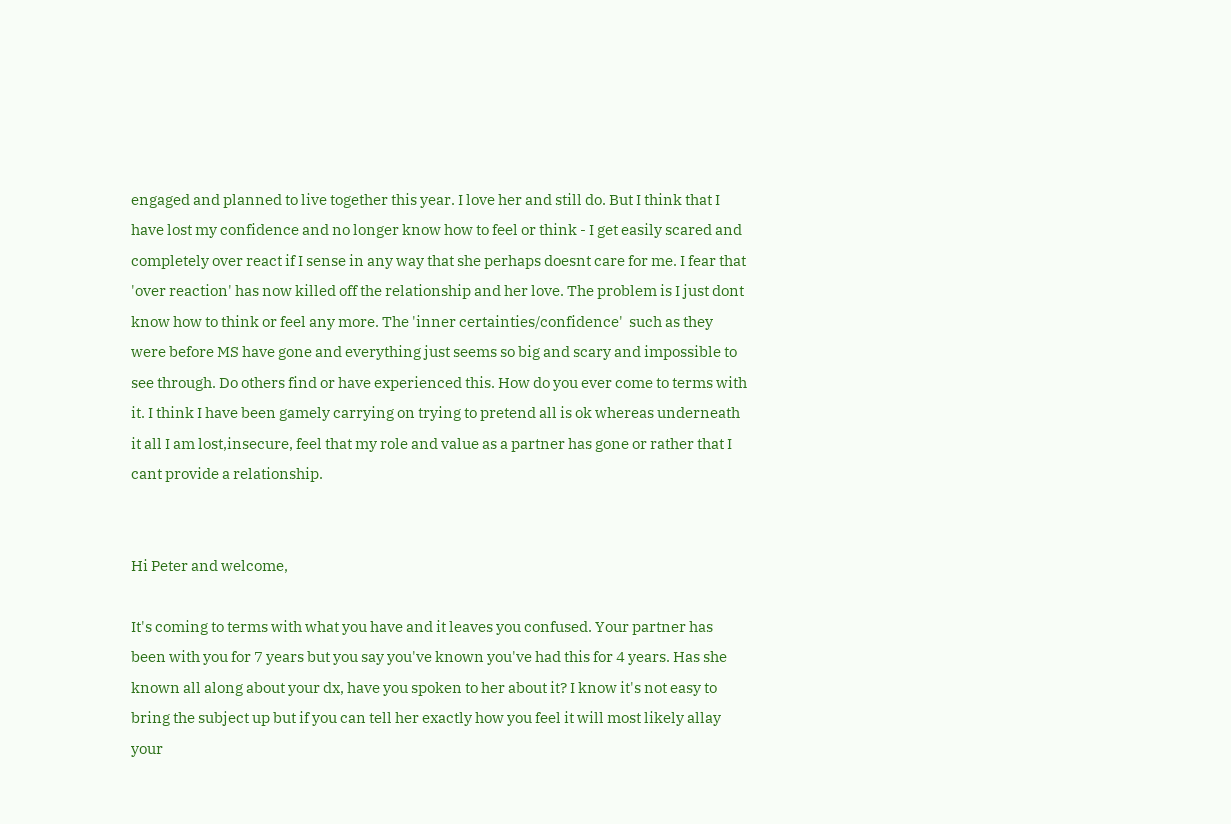engaged and planned to live together this year. I love her and still do. But I think that I have lost my confidence and no longer know how to feel or think - I get easily scared and completely over react if I sense in any way that she perhaps doesnt care for me. I fear that 'over reaction' has now killed off the relationship and her love. The problem is I just dont know how to think or feel any more. The 'inner certainties/confidence'  such as they were before MS have gone and everything just seems so big and scary and impossible to see through. Do others find or have experienced this. How do you ever come to terms with it. I think I have been gamely carrying on trying to pretend all is ok whereas underneath it all I am lost,insecure, feel that my role and value as a partner has gone or rather that I cant provide a relationship.


Hi Peter and welcome,

It's coming to terms with what you have and it leaves you confused. Your partner has been with you for 7 years but you say you've known you've had this for 4 years. Has she known all along about your dx, have you spoken to her about it? I know it's not easy to bring the subject up but if you can tell her exactly how you feel it will most likely allay your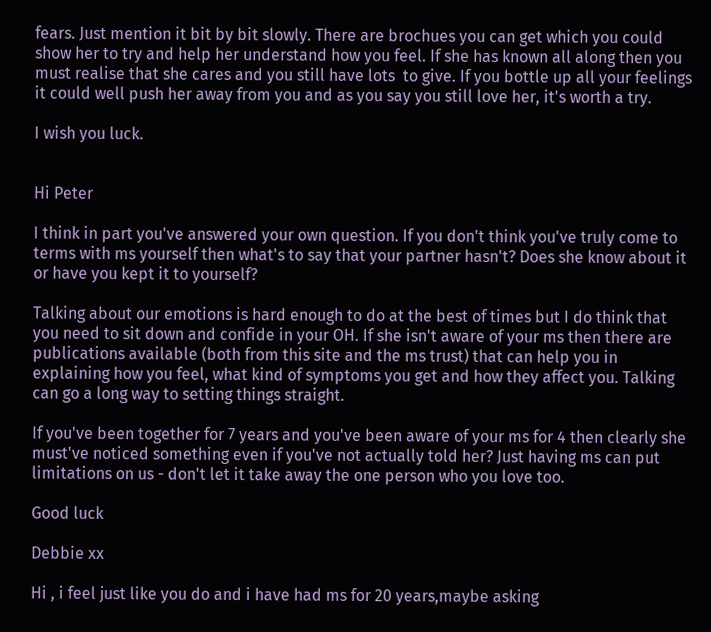fears. Just mention it bit by bit slowly. There are brochues you can get which you could show her to try and help her understand how you feel. If she has known all along then you must realise that she cares and you still have lots  to give. If you bottle up all your feelings it could well push her away from you and as you say you still love her, it's worth a try.

I wish you luck.


Hi Peter

I think in part you've answered your own question. If you don't think you've truly come to terms with ms yourself then what's to say that your partner hasn't? Does she know about it or have you kept it to yourself?

Talking about our emotions is hard enough to do at the best of times but I do think that you need to sit down and confide in your OH. If she isn't aware of your ms then there are publications available (both from this site and the ms trust) that can help you in explaining how you feel, what kind of symptoms you get and how they affect you. Talking can go a long way to setting things straight.

If you've been together for 7 years and you've been aware of your ms for 4 then clearly she must've noticed something even if you've not actually told her? Just having ms can put limitations on us - don't let it take away the one person who you love too.

Good luck

Debbie xx

Hi , i feel just like you do and i have had ms for 20 years,maybe asking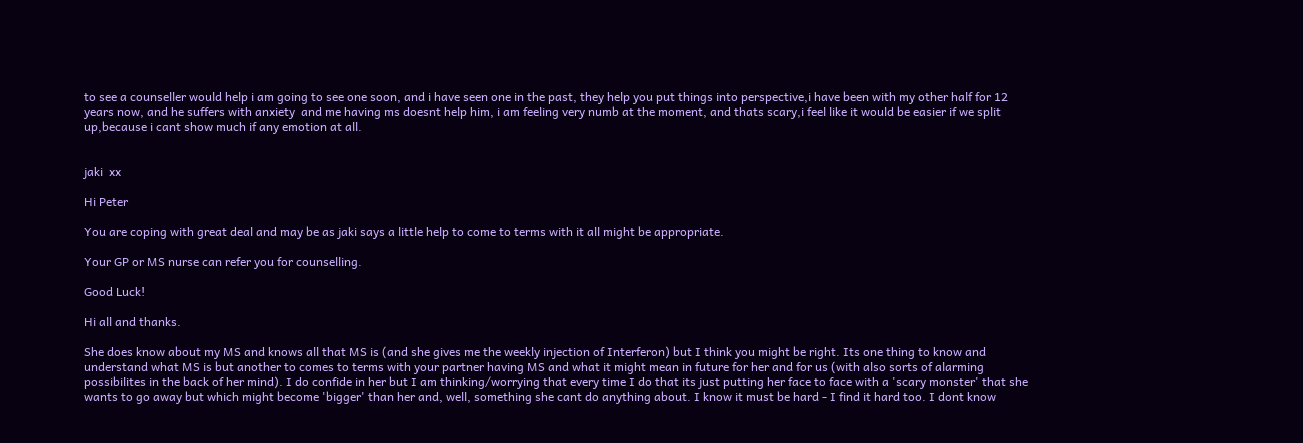to see a counseller would help i am going to see one soon, and i have seen one in the past, they help you put things into perspective,i have been with my other half for 12 years now, and he suffers with anxiety  and me having ms doesnt help him, i am feeling very numb at the moment, and thats scary,i feel like it would be easier if we split up,because i cant show much if any emotion at all.


jaki  xx

Hi Peter

You are coping with great deal and may be as jaki says a little help to come to terms with it all might be appropriate.

Your GP or MS nurse can refer you for counselling.

Good Luck!

Hi all and thanks.

She does know about my MS and knows all that MS is (and she gives me the weekly injection of Interferon) but I think you might be right. Its one thing to know and understand what MS is but another to comes to terms with your partner having MS and what it might mean in future for her and for us (with also sorts of alarming possibilites in the back of her mind). I do confide in her but I am thinking/worrying that every time I do that its just putting her face to face with a 'scary monster' that she wants to go away but which might become 'bigger' than her and, well, something she cant do anything about. I know it must be hard - I find it hard too. I dont know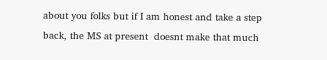about you folks but if I am honest and take a step back, the MS at present  doesnt make that much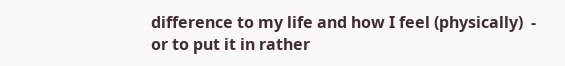difference to my life and how I feel (physically)  - or to put it in rather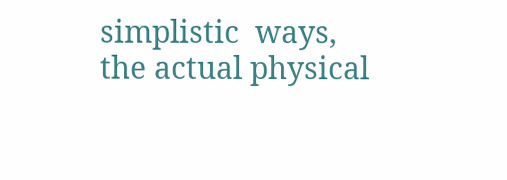simplistic  ways, the actual physical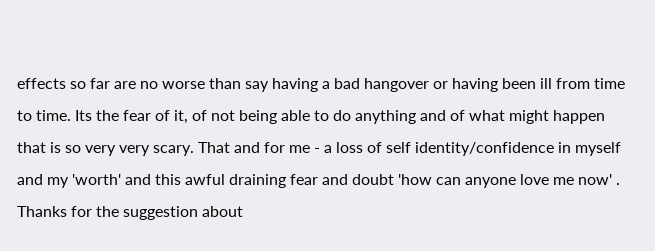effects so far are no worse than say having a bad hangover or having been ill from time to time. Its the fear of it, of not being able to do anything and of what might happen that is so very very scary. That and for me - a loss of self identity/confidence in myself and my 'worth' and this awful draining fear and doubt 'how can anyone love me now' .   Thanks for the suggestion about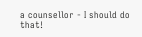a counsellor - I should do that!